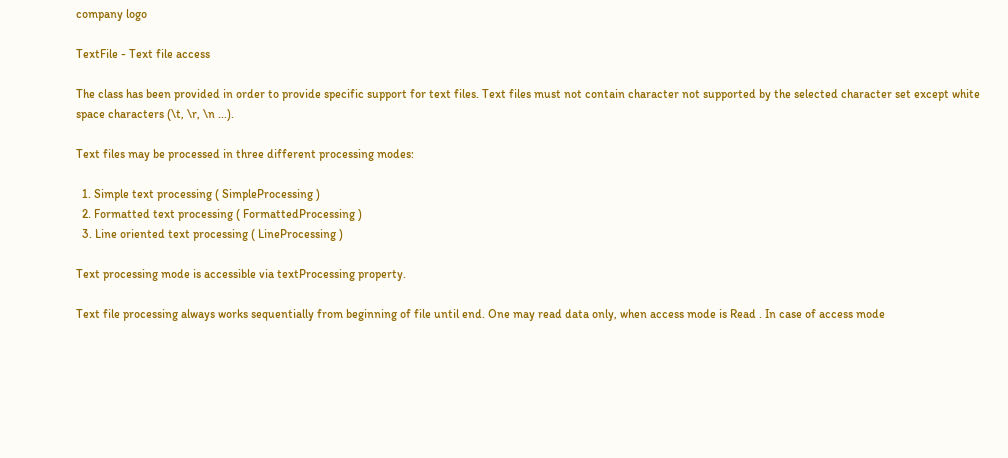company logo

TextFile - Text file access

The class has been provided in order to provide specific support for text files. Text files must not contain character not supported by the selected character set except white space characters (\t, \r, \n ...).

Text files may be processed in three different processing modes:

  1. Simple text processing ( SimpleProcessing )
  2. Formatted text processing ( FormattedProcessing )
  3. Line oriented text processing ( LineProcessing )

Text processing mode is accessible via textProcessing property.

Text file processing always works sequentially from beginning of file until end. One may read data only, when access mode is Read . In case of access mode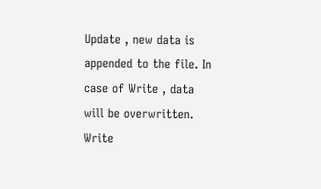Update , new data is appended to the file. In case of Write , data will be overwritten. Write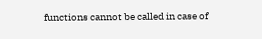functions cannot be called in case of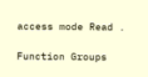access mode Read .

Function Groups